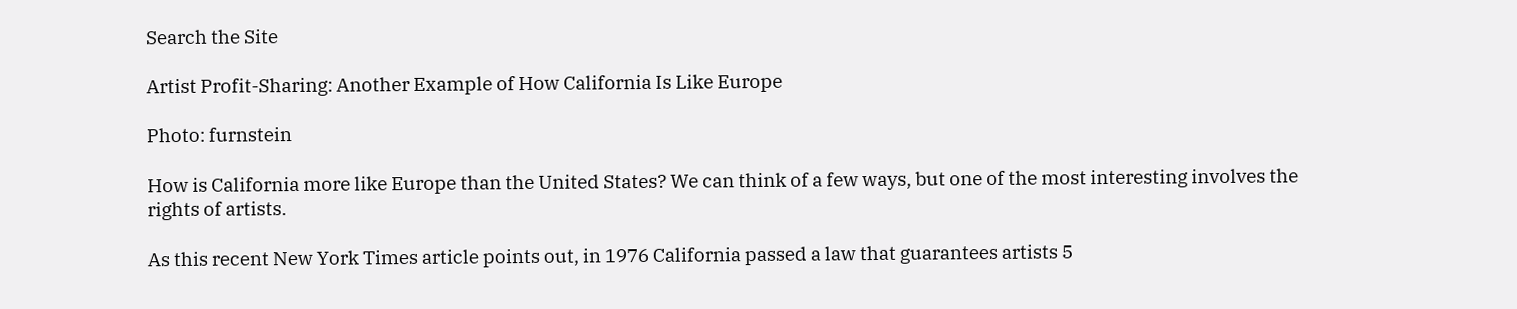Search the Site

Artist Profit-Sharing: Another Example of How California Is Like Europe

Photo: furnstein

How is California more like Europe than the United States? We can think of a few ways, but one of the most interesting involves the rights of artists.

As this recent New York Times article points out, in 1976 California passed a law that guarantees artists 5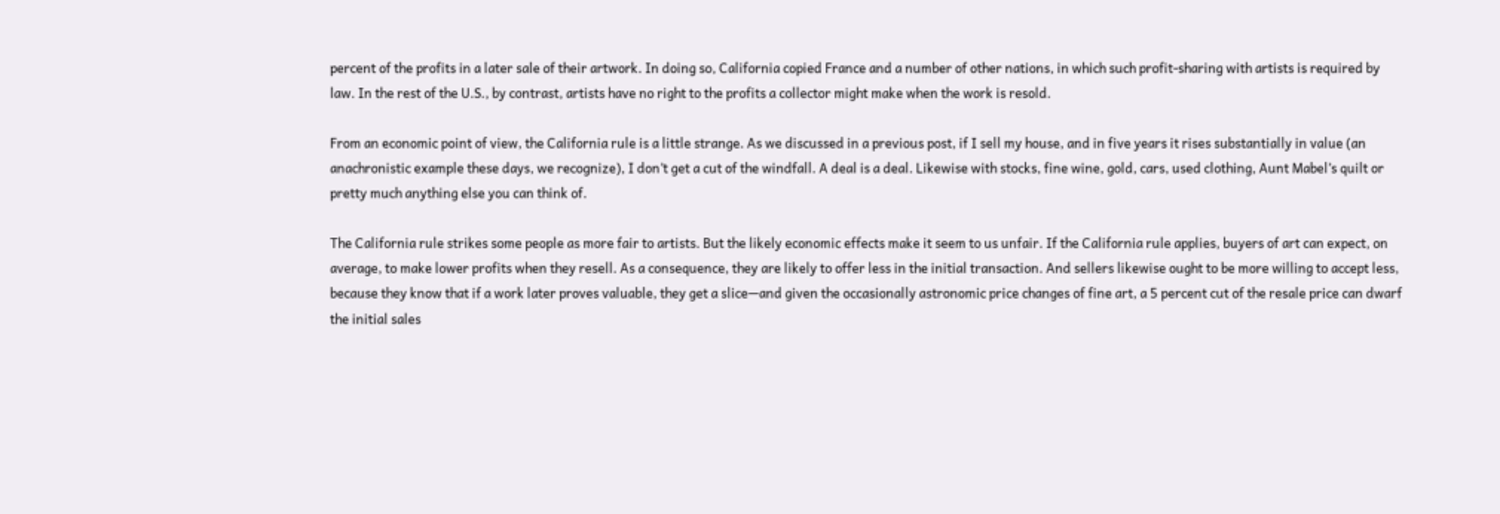percent of the profits in a later sale of their artwork. In doing so, California copied France and a number of other nations, in which such profit-sharing with artists is required by law. In the rest of the U.S., by contrast, artists have no right to the profits a collector might make when the work is resold.

From an economic point of view, the California rule is a little strange. As we discussed in a previous post, if I sell my house, and in five years it rises substantially in value (an anachronistic example these days, we recognize), I don’t get a cut of the windfall. A deal is a deal. Likewise with stocks, fine wine, gold, cars, used clothing, Aunt Mabel’s quilt or pretty much anything else you can think of.

The California rule strikes some people as more fair to artists. But the likely economic effects make it seem to us unfair. If the California rule applies, buyers of art can expect, on average, to make lower profits when they resell. As a consequence, they are likely to offer less in the initial transaction. And sellers likewise ought to be more willing to accept less, because they know that if a work later proves valuable, they get a slice—and given the occasionally astronomic price changes of fine art, a 5 percent cut of the resale price can dwarf the initial sales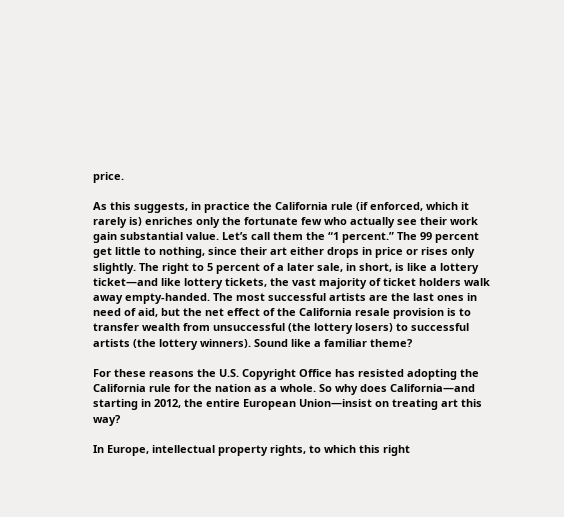price.

As this suggests, in practice the California rule (if enforced, which it rarely is) enriches only the fortunate few who actually see their work gain substantial value. Let’s call them the “1 percent.” The 99 percent get little to nothing, since their art either drops in price or rises only slightly. The right to 5 percent of a later sale, in short, is like a lottery ticket—and like lottery tickets, the vast majority of ticket holders walk away empty-handed. The most successful artists are the last ones in need of aid, but the net effect of the California resale provision is to transfer wealth from unsuccessful (the lottery losers) to successful artists (the lottery winners). Sound like a familiar theme?

For these reasons the U.S. Copyright Office has resisted adopting the California rule for the nation as a whole. So why does California—and starting in 2012, the entire European Union—insist on treating art this way?

In Europe, intellectual property rights, to which this right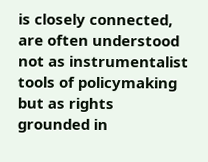is closely connected, are often understood not as instrumentalist tools of policymaking but as rights grounded in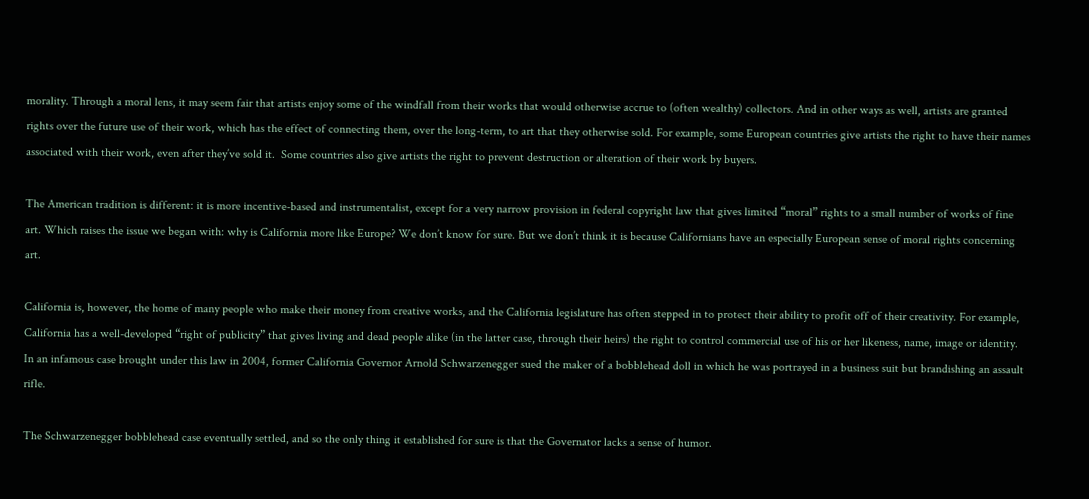morality. Through a moral lens, it may seem fair that artists enjoy some of the windfall from their works that would otherwise accrue to (often wealthy) collectors. And in other ways as well, artists are granted rights over the future use of their work, which has the effect of connecting them, over the long-term, to art that they otherwise sold. For example, some European countries give artists the right to have their names associated with their work, even after they’ve sold it.  Some countries also give artists the right to prevent destruction or alteration of their work by buyers.

The American tradition is different: it is more incentive-based and instrumentalist, except for a very narrow provision in federal copyright law that gives limited “moral” rights to a small number of works of fine art. Which raises the issue we began with: why is California more like Europe? We don’t know for sure. But we don’t think it is because Californians have an especially European sense of moral rights concerning art.

California is, however, the home of many people who make their money from creative works, and the California legislature has often stepped in to protect their ability to profit off of their creativity. For example, California has a well-developed “right of publicity” that gives living and dead people alike (in the latter case, through their heirs) the right to control commercial use of his or her likeness, name, image or identity. In an infamous case brought under this law in 2004, former California Governor Arnold Schwarzenegger sued the maker of a bobblehead doll in which he was portrayed in a business suit but brandishing an assault rifle.

The Schwarzenegger bobblehead case eventually settled, and so the only thing it established for sure is that the Governator lacks a sense of humor.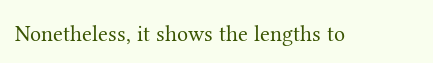Nonetheless, it shows the lengths to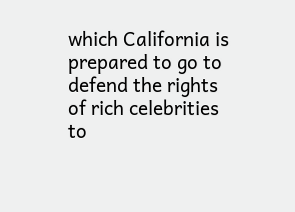which California is prepared to go to defend the rights of rich celebrities to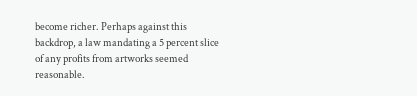become richer. Perhaps against this backdrop, a law mandating a 5 percent slice of any profits from artworks seemed reasonable.